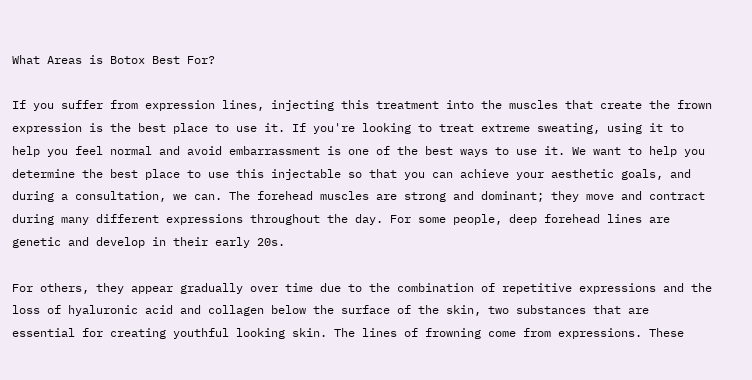What Areas is Botox Best For?

If you suffer from expression lines, injecting this treatment into the muscles that create the frown expression is the best place to use it. If you're looking to treat extreme sweating, using it to help you feel normal and avoid embarrassment is one of the best ways to use it. We want to help you determine the best place to use this injectable so that you can achieve your aesthetic goals, and during a consultation, we can. The forehead muscles are strong and dominant; they move and contract during many different expressions throughout the day. For some people, deep forehead lines are genetic and develop in their early 20s.

For others, they appear gradually over time due to the combination of repetitive expressions and the loss of hyaluronic acid and collagen below the surface of the skin, two substances that are essential for creating youthful looking skin. The lines of frowning come from expressions. These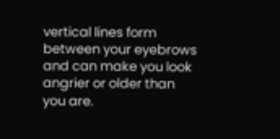vertical lines form between your eyebrows and can make you look angrier or older than you are.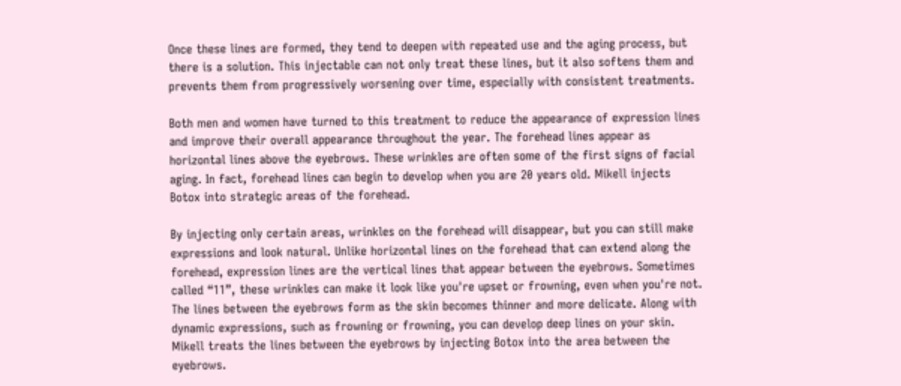Once these lines are formed, they tend to deepen with repeated use and the aging process, but there is a solution. This injectable can not only treat these lines, but it also softens them and prevents them from progressively worsening over time, especially with consistent treatments.

Both men and women have turned to this treatment to reduce the appearance of expression lines and improve their overall appearance throughout the year. The forehead lines appear as horizontal lines above the eyebrows. These wrinkles are often some of the first signs of facial aging. In fact, forehead lines can begin to develop when you are 20 years old. Mikell injects Botox into strategic areas of the forehead.

By injecting only certain areas, wrinkles on the forehead will disappear, but you can still make expressions and look natural. Unlike horizontal lines on the forehead that can extend along the forehead, expression lines are the vertical lines that appear between the eyebrows. Sometimes called “11”, these wrinkles can make it look like you're upset or frowning, even when you're not. The lines between the eyebrows form as the skin becomes thinner and more delicate. Along with dynamic expressions, such as frowning or frowning, you can develop deep lines on your skin. Mikell treats the lines between the eyebrows by injecting Botox into the area between the eyebrows.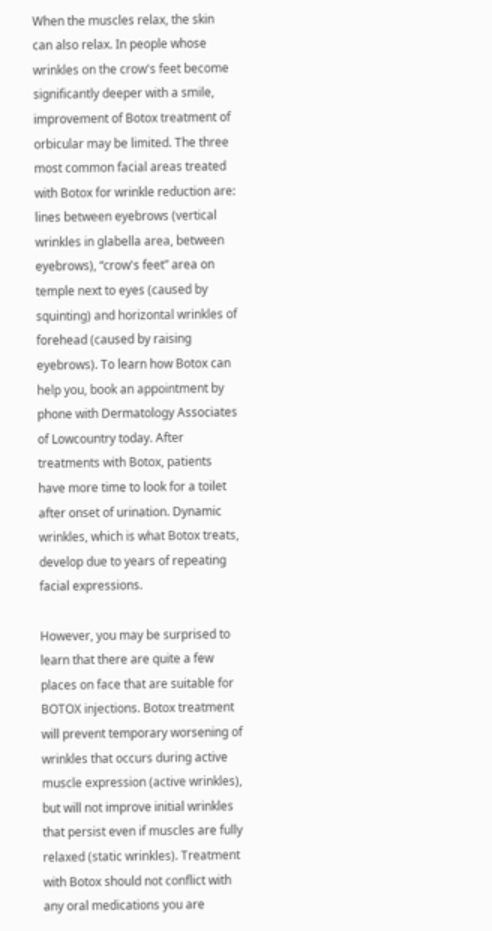When the muscles relax, the skin can also relax. In people whose wrinkles on the crow's feet become significantly deeper with a smile, improvement of Botox treatment of orbicular may be limited. The three most common facial areas treated with Botox for wrinkle reduction are: lines between eyebrows (vertical wrinkles in glabella area, between eyebrows), “crow's feet” area on temple next to eyes (caused by squinting) and horizontal wrinkles of forehead (caused by raising eyebrows). To learn how Botox can help you, book an appointment by phone with Dermatology Associates of Lowcountry today. After treatments with Botox, patients have more time to look for a toilet after onset of urination. Dynamic wrinkles, which is what Botox treats, develop due to years of repeating facial expressions.

However, you may be surprised to learn that there are quite a few places on face that are suitable for BOTOX injections. Botox treatment will prevent temporary worsening of wrinkles that occurs during active muscle expression (active wrinkles), but will not improve initial wrinkles that persist even if muscles are fully relaxed (static wrinkles). Treatment with Botox should not conflict with any oral medications you are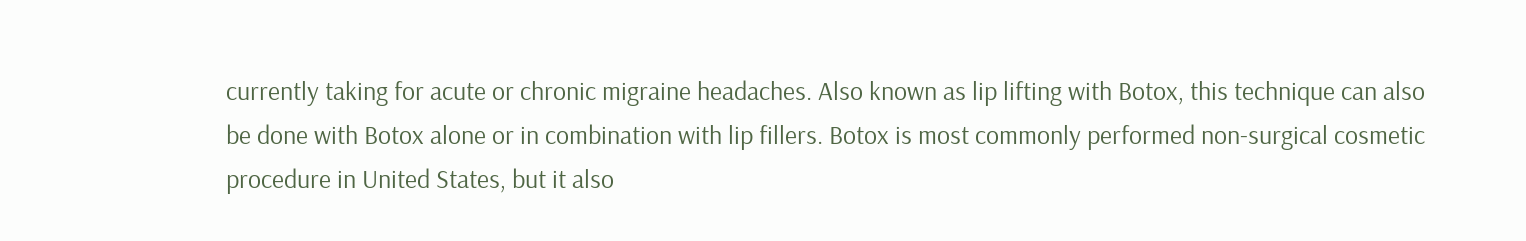currently taking for acute or chronic migraine headaches. Also known as lip lifting with Botox, this technique can also be done with Botox alone or in combination with lip fillers. Botox is most commonly performed non-surgical cosmetic procedure in United States, but it also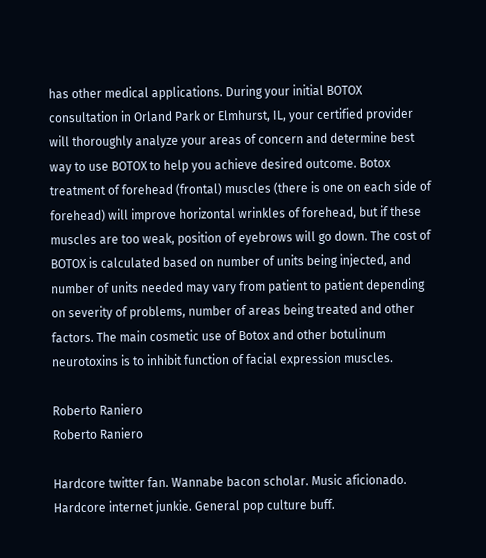has other medical applications. During your initial BOTOX consultation in Orland Park or Elmhurst, IL, your certified provider will thoroughly analyze your areas of concern and determine best way to use BOTOX to help you achieve desired outcome. Botox treatment of forehead (frontal) muscles (there is one on each side of forehead) will improve horizontal wrinkles of forehead, but if these muscles are too weak, position of eyebrows will go down. The cost of BOTOX is calculated based on number of units being injected, and number of units needed may vary from patient to patient depending on severity of problems, number of areas being treated and other factors. The main cosmetic use of Botox and other botulinum neurotoxins is to inhibit function of facial expression muscles.

Roberto Raniero
Roberto Raniero

Hardcore twitter fan. Wannabe bacon scholar. Music aficionado. Hardcore internet junkie. General pop culture buff.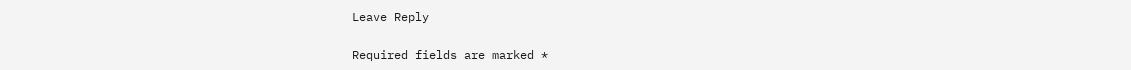Leave Reply

Required fields are marked *